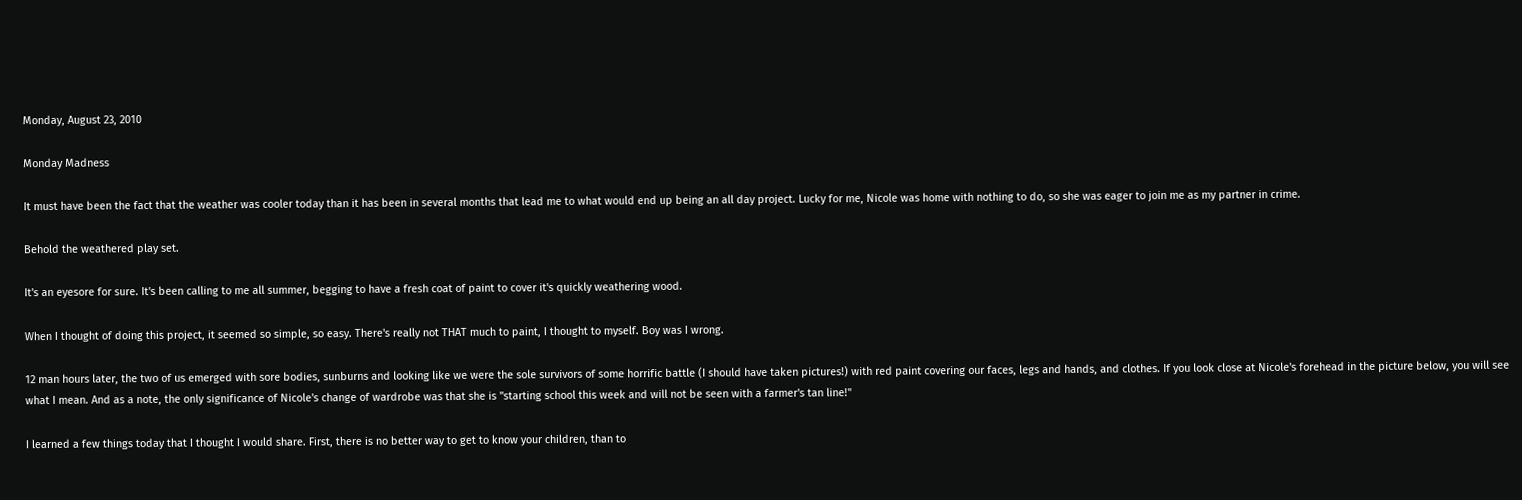Monday, August 23, 2010

Monday Madness

It must have been the fact that the weather was cooler today than it has been in several months that lead me to what would end up being an all day project. Lucky for me, Nicole was home with nothing to do, so she was eager to join me as my partner in crime.

Behold the weathered play set.

It's an eyesore for sure. It's been calling to me all summer, begging to have a fresh coat of paint to cover it's quickly weathering wood.

When I thought of doing this project, it seemed so simple, so easy. There's really not THAT much to paint, I thought to myself. Boy was I wrong.

12 man hours later, the two of us emerged with sore bodies, sunburns and looking like we were the sole survivors of some horrific battle (I should have taken pictures!) with red paint covering our faces, legs and hands, and clothes. If you look close at Nicole's forehead in the picture below, you will see what I mean. And as a note, the only significance of Nicole's change of wardrobe was that she is "starting school this week and will not be seen with a farmer's tan line!"

I learned a few things today that I thought I would share. First, there is no better way to get to know your children, than to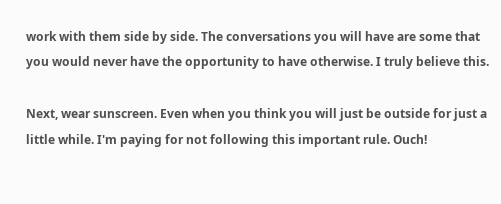work with them side by side. The conversations you will have are some that you would never have the opportunity to have otherwise. I truly believe this.

Next, wear sunscreen. Even when you think you will just be outside for just a little while. I'm paying for not following this important rule. Ouch!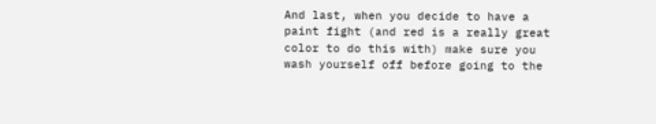And last, when you decide to have a paint fight (and red is a really great color to do this with) make sure you wash yourself off before going to the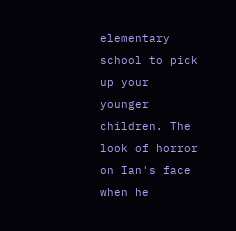elementary school to pick up your younger children. The look of horror on Ian's face when he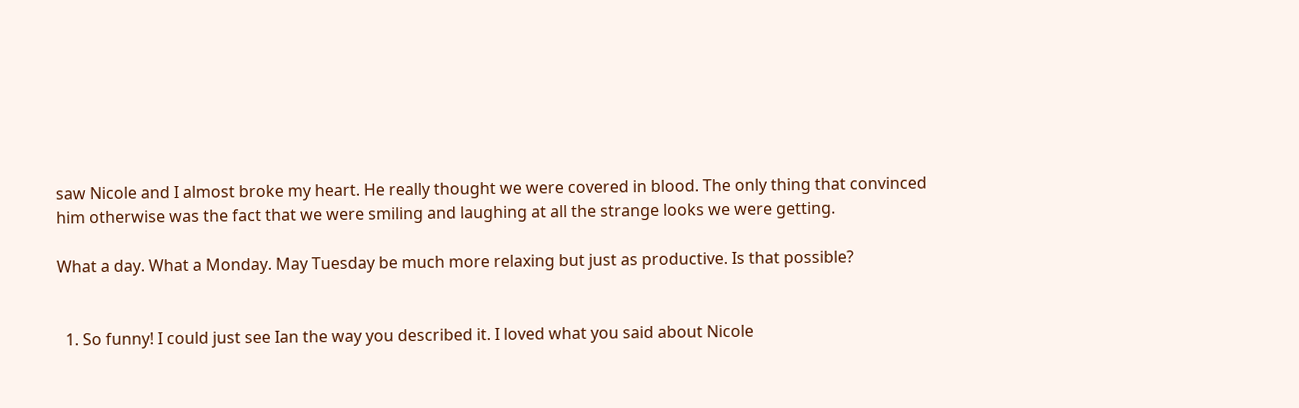saw Nicole and I almost broke my heart. He really thought we were covered in blood. The only thing that convinced him otherwise was the fact that we were smiling and laughing at all the strange looks we were getting.

What a day. What a Monday. May Tuesday be much more relaxing but just as productive. Is that possible?


  1. So funny! I could just see Ian the way you described it. I loved what you said about Nicole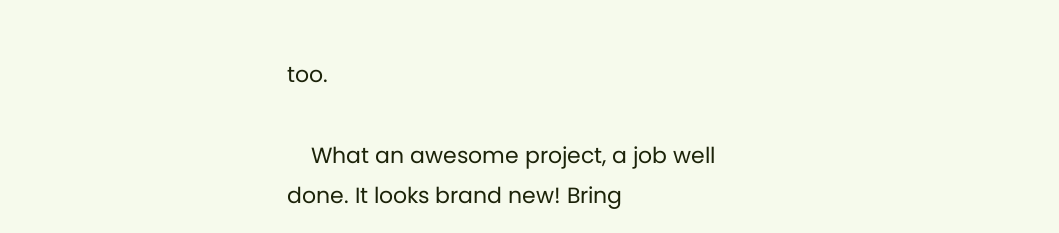too.

    What an awesome project, a job well done. It looks brand new! Bring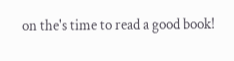on the's time to read a good book!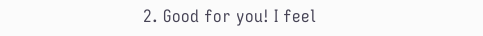2. Good for you! I feel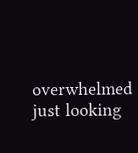overwhelmed just looking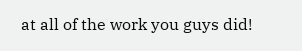at all of the work you guys did!